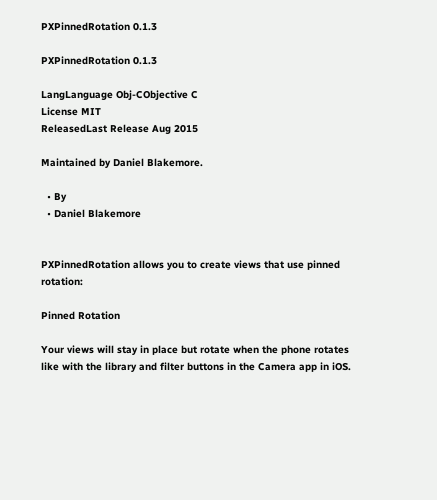PXPinnedRotation 0.1.3

PXPinnedRotation 0.1.3

LangLanguage Obj-CObjective C
License MIT
ReleasedLast Release Aug 2015

Maintained by Daniel Blakemore.

  • By
  • Daniel Blakemore


PXPinnedRotation allows you to create views that use pinned rotation:

Pinned Rotation

Your views will stay in place but rotate when the phone rotates like with the library and filter buttons in the Camera app in iOS.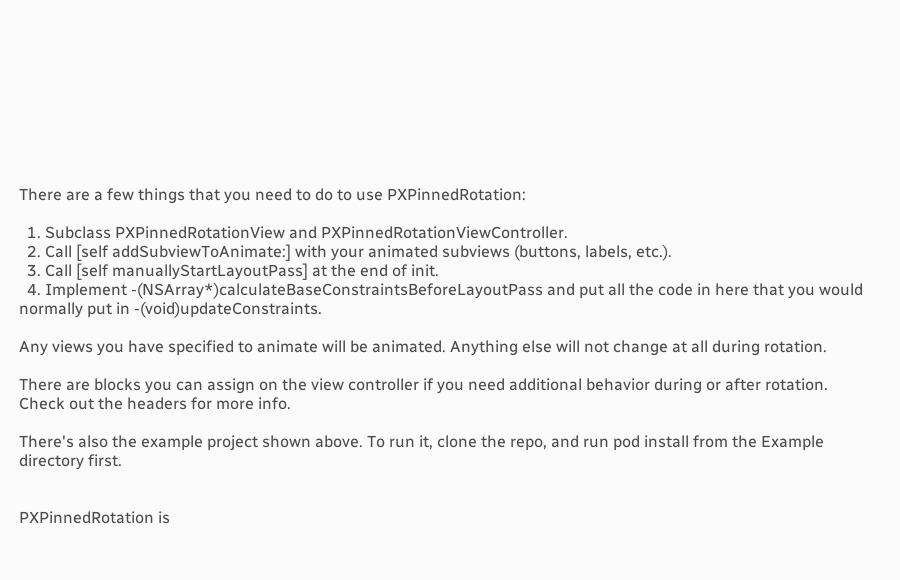There are a few things that you need to do to use PXPinnedRotation:

  1. Subclass PXPinnedRotationView and PXPinnedRotationViewController.
  2. Call [self addSubviewToAnimate:] with your animated subviews (buttons, labels, etc.).
  3. Call [self manuallyStartLayoutPass] at the end of init.
  4. Implement -(NSArray*)calculateBaseConstraintsBeforeLayoutPass and put all the code in here that you would normally put in -(void)updateConstraints.

Any views you have specified to animate will be animated. Anything else will not change at all during rotation.

There are blocks you can assign on the view controller if you need additional behavior during or after rotation. Check out the headers for more info.

There's also the example project shown above. To run it, clone the repo, and run pod install from the Example directory first.


PXPinnedRotation is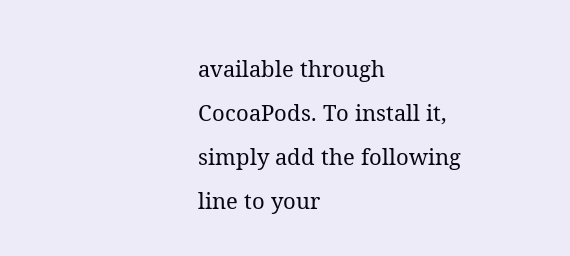available through CocoaPods. To install it, simply add the following line to your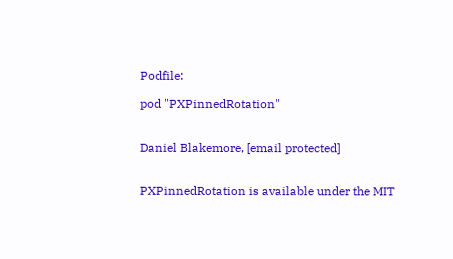Podfile:

pod "PXPinnedRotation"


Daniel Blakemore, [email protected]


PXPinnedRotation is available under the MIT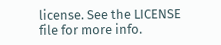license. See the LICENSE file for more info.